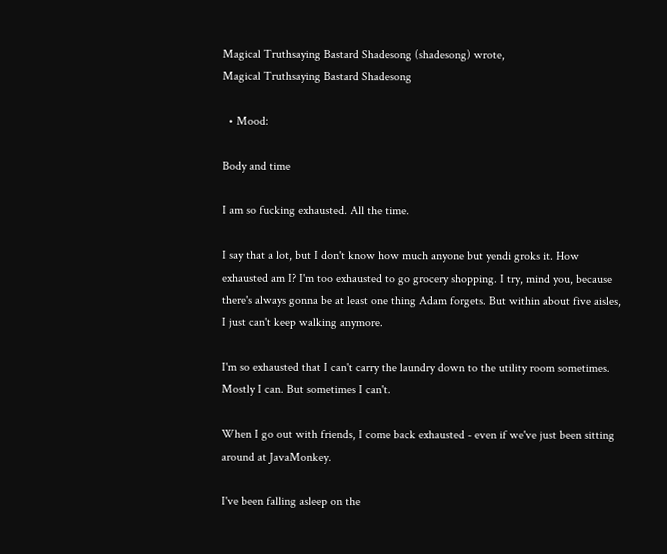Magical Truthsaying Bastard Shadesong (shadesong) wrote,
Magical Truthsaying Bastard Shadesong

  • Mood:

Body and time

I am so fucking exhausted. All the time.

I say that a lot, but I don't know how much anyone but yendi groks it. How exhausted am I? I'm too exhausted to go grocery shopping. I try, mind you, because there's always gonna be at least one thing Adam forgets. But within about five aisles, I just can't keep walking anymore.

I'm so exhausted that I can't carry the laundry down to the utility room sometimes. Mostly I can. But sometimes I can't.

When I go out with friends, I come back exhausted - even if we've just been sitting around at JavaMonkey.

I've been falling asleep on the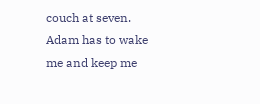couch at seven. Adam has to wake me and keep me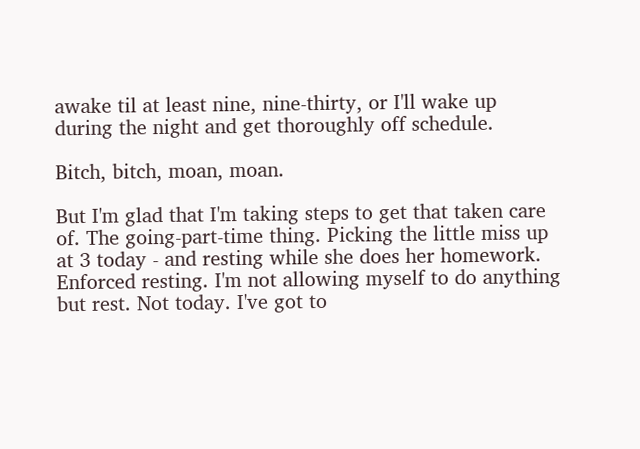awake til at least nine, nine-thirty, or I'll wake up during the night and get thoroughly off schedule.

Bitch, bitch, moan, moan.

But I'm glad that I'm taking steps to get that taken care of. The going-part-time thing. Picking the little miss up at 3 today - and resting while she does her homework. Enforced resting. I'm not allowing myself to do anything but rest. Not today. I've got to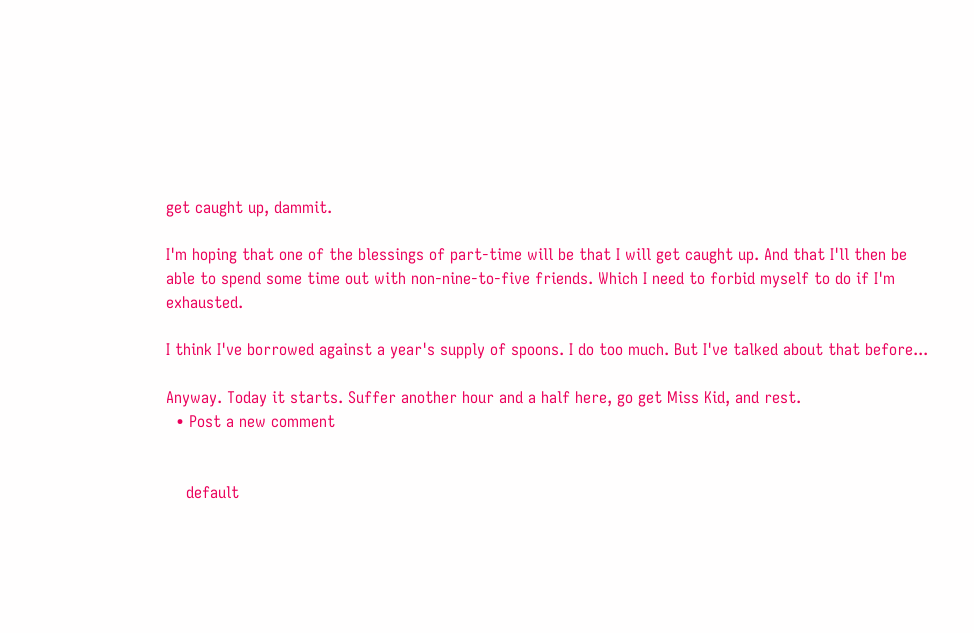get caught up, dammit.

I'm hoping that one of the blessings of part-time will be that I will get caught up. And that I'll then be able to spend some time out with non-nine-to-five friends. Which I need to forbid myself to do if I'm exhausted.

I think I've borrowed against a year's supply of spoons. I do too much. But I've talked about that before...

Anyway. Today it starts. Suffer another hour and a half here, go get Miss Kid, and rest.
  • Post a new comment


    default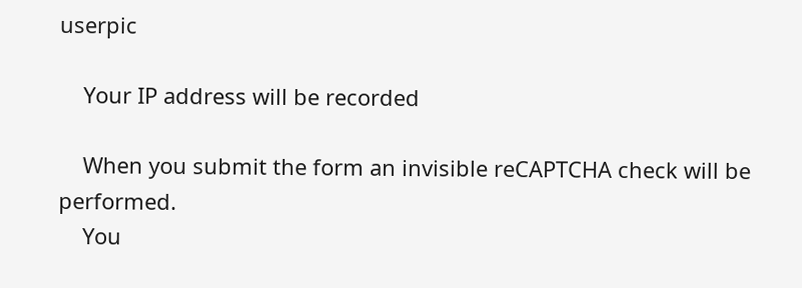userpic

    Your IP address will be recorded

    When you submit the form an invisible reCAPTCHA check will be performed.
    You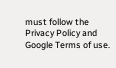must follow the Privacy Policy and Google Terms of use.